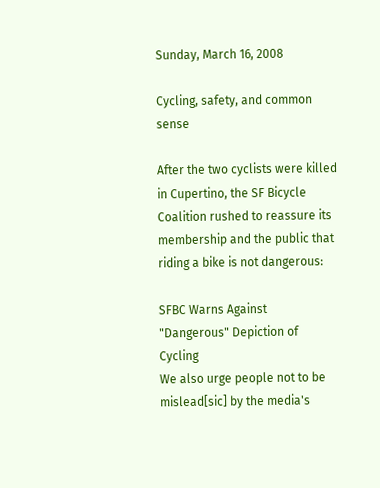Sunday, March 16, 2008

Cycling, safety, and common sense

After the two cyclists were killed in Cupertino, the SF Bicycle Coalition rushed to reassure its membership and the public that riding a bike is not dangerous:

SFBC Warns Against "Dangerous" Depiction of Cycling
We also urge people not to be mislead[sic] by the media's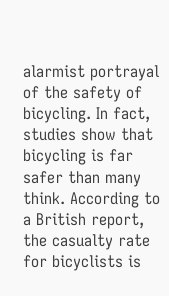alarmist portrayal of the safety of bicycling. In fact, studies show that bicycling is far safer than many think. According to a British report, the casualty rate for bicyclists is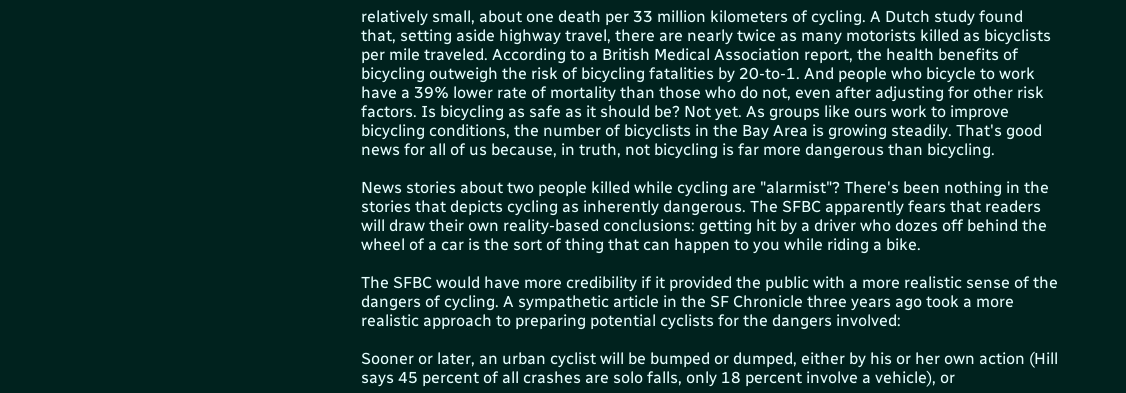relatively small, about one death per 33 million kilometers of cycling. A Dutch study found that, setting aside highway travel, there are nearly twice as many motorists killed as bicyclists per mile traveled. According to a British Medical Association report, the health benefits of bicycling outweigh the risk of bicycling fatalities by 20-to-1. And people who bicycle to work have a 39% lower rate of mortality than those who do not, even after adjusting for other risk factors. Is bicycling as safe as it should be? Not yet. As groups like ours work to improve bicycling conditions, the number of bicyclists in the Bay Area is growing steadily. That's good news for all of us because, in truth, not bicycling is far more dangerous than bicycling.

News stories about two people killed while cycling are "alarmist"? There's been nothing in the stories that depicts cycling as inherently dangerous. The SFBC apparently fears that readers will draw their own reality-based conclusions: getting hit by a driver who dozes off behind the wheel of a car is the sort of thing that can happen to you while riding a bike.

The SFBC would have more credibility if it provided the public with a more realistic sense of the dangers of cycling. A sympathetic article in the SF Chronicle three years ago took a more realistic approach to preparing potential cyclists for the dangers involved:

Sooner or later, an urban cyclist will be bumped or dumped, either by his or her own action (Hill says 45 percent of all crashes are solo falls, only 18 percent involve a vehicle), or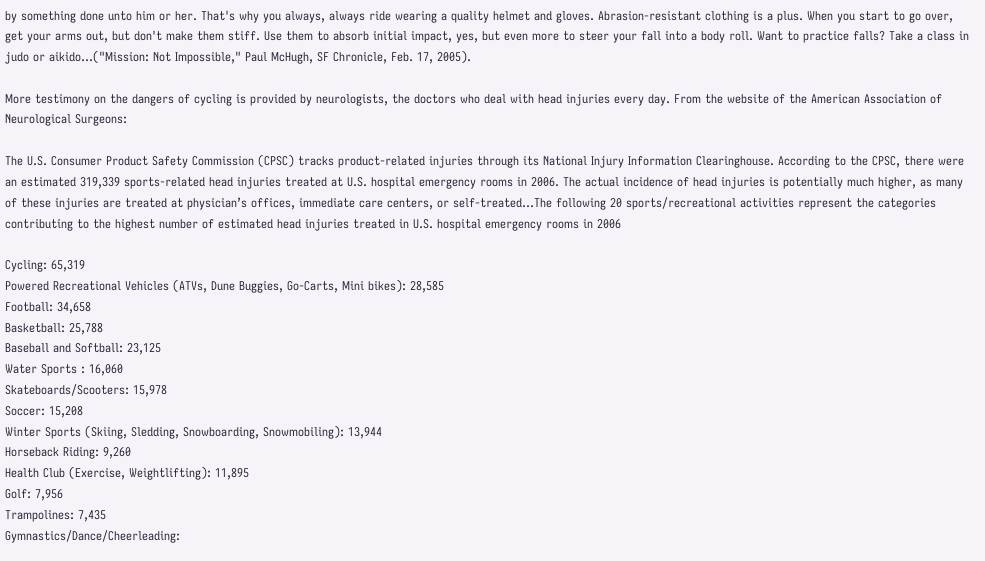by something done unto him or her. That's why you always, always ride wearing a quality helmet and gloves. Abrasion-resistant clothing is a plus. When you start to go over, get your arms out, but don't make them stiff. Use them to absorb initial impact, yes, but even more to steer your fall into a body roll. Want to practice falls? Take a class in judo or aikido...("Mission: Not Impossible," Paul McHugh, SF Chronicle, Feb. 17, 2005).

More testimony on the dangers of cycling is provided by neurologists, the doctors who deal with head injuries every day. From the website of the American Association of Neurological Surgeons:

The U.S. Consumer Product Safety Commission (CPSC) tracks product-related injuries through its National Injury Information Clearinghouse. According to the CPSC, there were an estimated 319,339 sports-related head injuries treated at U.S. hospital emergency rooms in 2006. The actual incidence of head injuries is potentially much higher, as many of these injuries are treated at physician’s offices, immediate care centers, or self-treated...The following 20 sports/recreational activities represent the categories contributing to the highest number of estimated head injuries treated in U.S. hospital emergency rooms in 2006

Cycling: 65,319
Powered Recreational Vehicles (ATVs, Dune Buggies, Go-Carts, Mini bikes): 28,585
Football: 34,658
Basketball: 25,788
Baseball and Softball: 23,125
Water Sports : 16,060
Skateboards/Scooters: 15,978
Soccer: 15,208
Winter Sports (Skiing, Sledding, Snowboarding, Snowmobiling): 13,944
Horseback Riding: 9,260
Health Club (Exercise, Weightlifting): 11,895
Golf: 7,956
Trampolines: 7,435
Gymnastics/Dance/Cheerleading: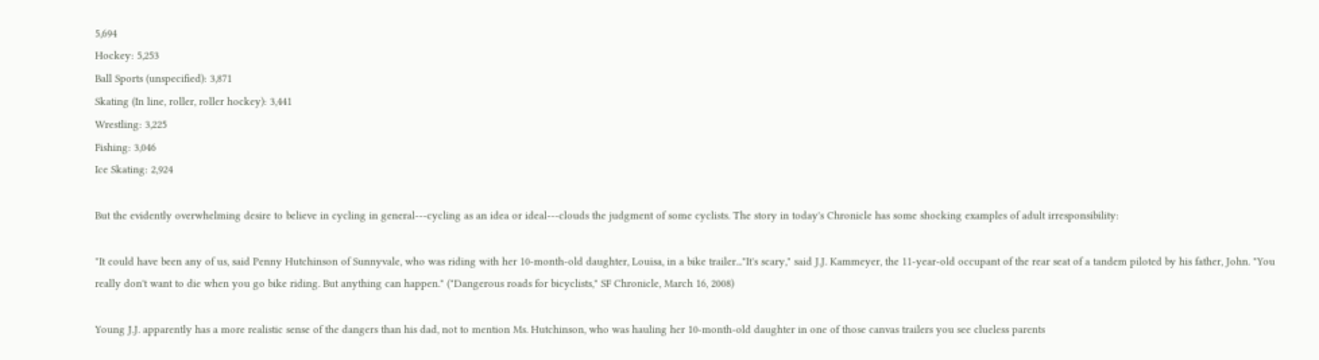5,694
Hockey: 5,253
Ball Sports (unspecified): 3,871
Skating (In line, roller, roller hockey): 3,441
Wrestling: 3,225
Fishing: 3,046
Ice Skating: 2,924

But the evidently overwhelming desire to believe in cycling in general---cycling as an idea or ideal---clouds the judgment of some cyclists. The story in today's Chronicle has some shocking examples of adult irresponsibility:

"It could have been any of us, said Penny Hutchinson of Sunnyvale, who was riding with her 10-month-old daughter, Louisa, in a bike trailer..."It's scary," said J.J. Kammeyer, the 11-year-old occupant of the rear seat of a tandem piloted by his father, John. "You really don't want to die when you go bike riding. But anything can happen." ("Dangerous roads for bicyclists," SF Chronicle, March 16, 2008)

Young J.J. apparently has a more realistic sense of the dangers than his dad, not to mention Ms. Hutchinson, who was hauling her 10-month-old daughter in one of those canvas trailers you see clueless parents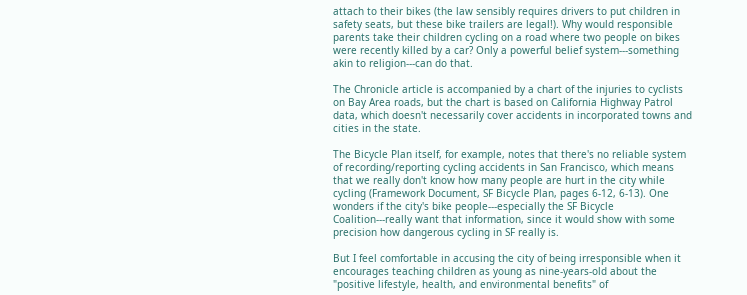attach to their bikes (the law sensibly requires drivers to put children in safety seats, but these bike trailers are legal!). Why would responsible parents take their children cycling on a road where two people on bikes were recently killed by a car? Only a powerful belief system---something akin to religion---can do that.

The Chronicle article is accompanied by a chart of the injuries to cyclists on Bay Area roads, but the chart is based on California Highway Patrol data, which doesn't necessarily cover accidents in incorporated towns and cities in the state.

The Bicycle Plan itself, for example, notes that there's no reliable system of recording/reporting cycling accidents in San Francisco, which means that we really don't know how many people are hurt in the city while cycling (Framework Document, SF Bicycle Plan, pages 6-12, 6-13). One wonders if the city's bike people---especially the SF Bicycle Coalition---really want that information, since it would show with some precision how dangerous cycling in SF really is.

But I feel comfortable in accusing the city of being irresponsible when it encourages teaching children as young as nine-years-old about the "positive lifestyle, health, and environmental benefits" of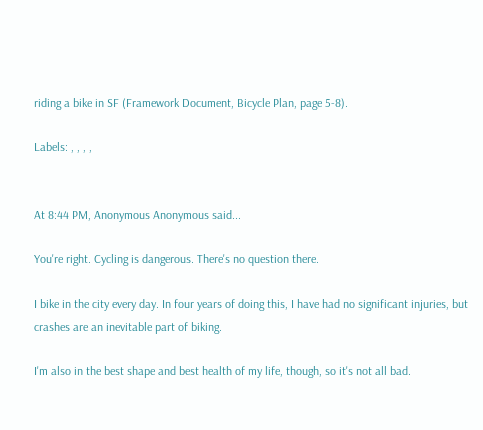riding a bike in SF (Framework Document, Bicycle Plan, page 5-8).

Labels: , , , ,


At 8:44 PM, Anonymous Anonymous said...

You're right. Cycling is dangerous. There's no question there.

I bike in the city every day. In four years of doing this, I have had no significant injuries, but crashes are an inevitable part of biking.

I'm also in the best shape and best health of my life, though, so it's not all bad.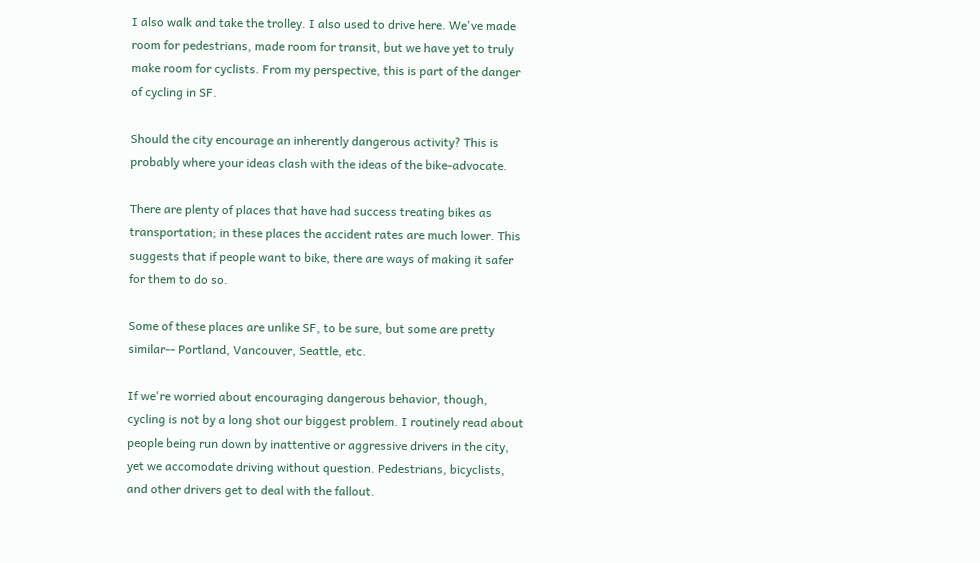I also walk and take the trolley. I also used to drive here. We've made room for pedestrians, made room for transit, but we have yet to truly make room for cyclists. From my perspective, this is part of the danger of cycling in SF.

Should the city encourage an inherently dangerous activity? This is probably where your ideas clash with the ideas of the bike-advocate.

There are plenty of places that have had success treating bikes as transportation; in these places the accident rates are much lower. This suggests that if people want to bike, there are ways of making it safer for them to do so.

Some of these places are unlike SF, to be sure, but some are pretty similar-- Portland, Vancouver, Seattle, etc.

If we're worried about encouraging dangerous behavior, though, cycling is not by a long shot our biggest problem. I routinely read about people being run down by inattentive or aggressive drivers in the city, yet we accomodate driving without question. Pedestrians, bicyclists, and other drivers get to deal with the fallout.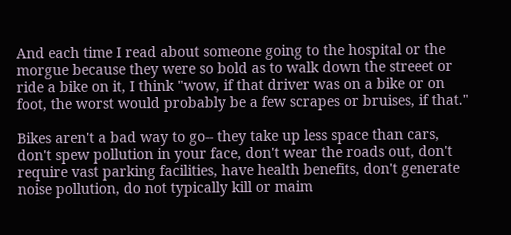And each time I read about someone going to the hospital or the morgue because they were so bold as to walk down the streeet or ride a bike on it, I think "wow, if that driver was on a bike or on foot, the worst would probably be a few scrapes or bruises, if that."

Bikes aren't a bad way to go-- they take up less space than cars, don't spew pollution in your face, don't wear the roads out, don't require vast parking facilities, have health benefits, don't generate noise pollution, do not typically kill or maim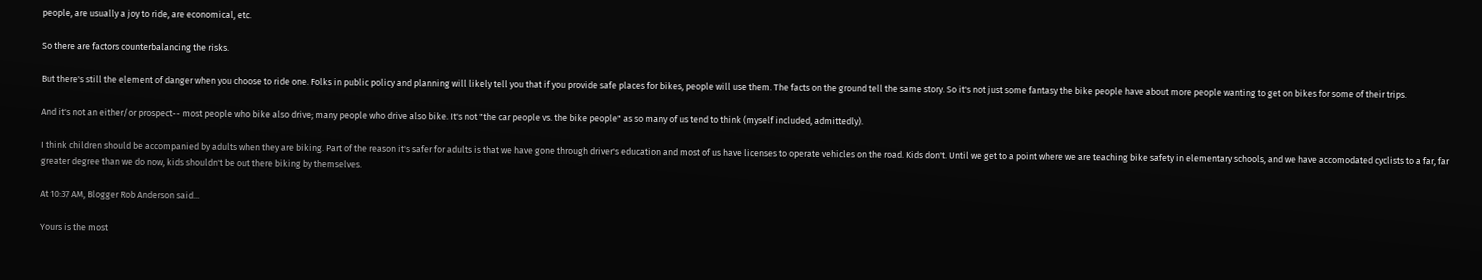people, are usually a joy to ride, are economical, etc.

So there are factors counterbalancing the risks.

But there's still the element of danger when you choose to ride one. Folks in public policy and planning will likely tell you that if you provide safe places for bikes, people will use them. The facts on the ground tell the same story. So it's not just some fantasy the bike people have about more people wanting to get on bikes for some of their trips.

And it's not an either/or prospect-- most people who bike also drive; many people who drive also bike. It's not "the car people vs. the bike people" as so many of us tend to think (myself included, admittedly).

I think children should be accompanied by adults when they are biking. Part of the reason it's safer for adults is that we have gone through driver's education and most of us have licenses to operate vehicles on the road. Kids don't. Until we get to a point where we are teaching bike safety in elementary schools, and we have accomodated cyclists to a far, far greater degree than we do now, kids shouldn't be out there biking by themselves.

At 10:37 AM, Blogger Rob Anderson said...

Yours is the most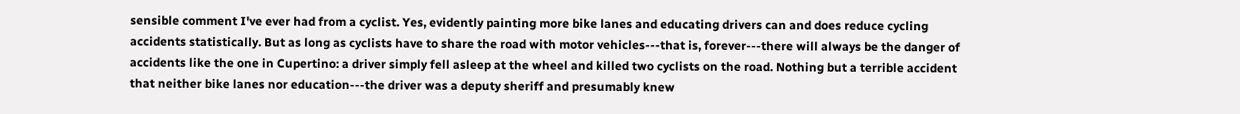sensible comment I've ever had from a cyclist. Yes, evidently painting more bike lanes and educating drivers can and does reduce cycling accidents statistically. But as long as cyclists have to share the road with motor vehicles---that is, forever---there will always be the danger of accidents like the one in Cupertino: a driver simply fell asleep at the wheel and killed two cyclists on the road. Nothing but a terrible accident that neither bike lanes nor education---the driver was a deputy sheriff and presumably knew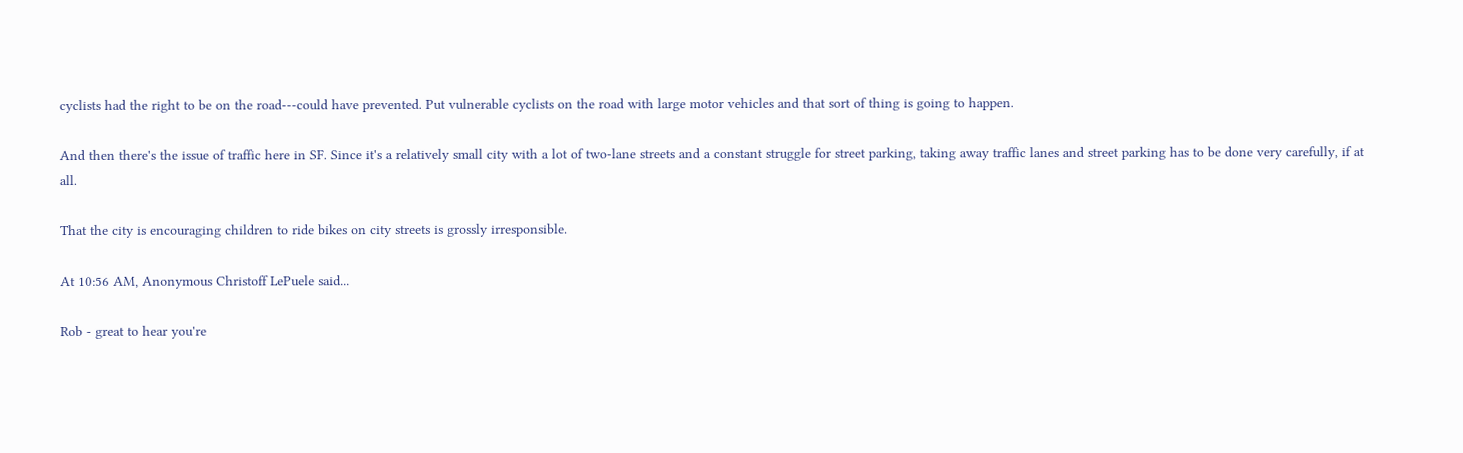cyclists had the right to be on the road---could have prevented. Put vulnerable cyclists on the road with large motor vehicles and that sort of thing is going to happen.

And then there's the issue of traffic here in SF. Since it's a relatively small city with a lot of two-lane streets and a constant struggle for street parking, taking away traffic lanes and street parking has to be done very carefully, if at all.

That the city is encouraging children to ride bikes on city streets is grossly irresponsible.

At 10:56 AM, Anonymous Christoff LePuele said...

Rob - great to hear you're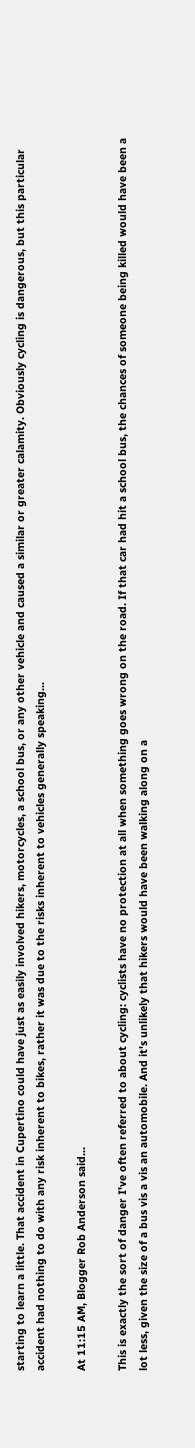starting to learn a little. That accident in Cupertino could have just as easily involved hikers, motorcycles, a school bus, or any other vehicle and caused a similar or greater calamity. Obviously cycling is dangerous, but this particular accident had nothing to do with any risk inherent to bikes, rather it was due to the risks inherent to vehicles generally speaking...

At 11:15 AM, Blogger Rob Anderson said...

This is exactly the sort of danger I've often referred to about cycling: cyclists have no protection at all when something goes wrong on the road. If that car had hit a school bus, the chances of someone being killed would have been a lot less, given the size of a bus vis a vis an automobile. And it's unlikely that hikers would have been walking along on a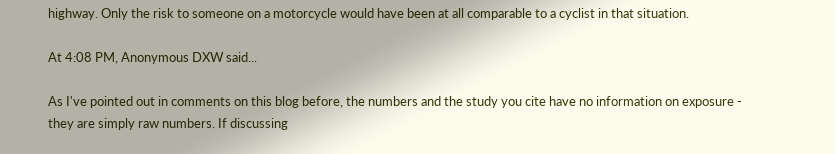highway. Only the risk to someone on a motorcycle would have been at all comparable to a cyclist in that situation.

At 4:08 PM, Anonymous DXW said...

As I've pointed out in comments on this blog before, the numbers and the study you cite have no information on exposure - they are simply raw numbers. If discussing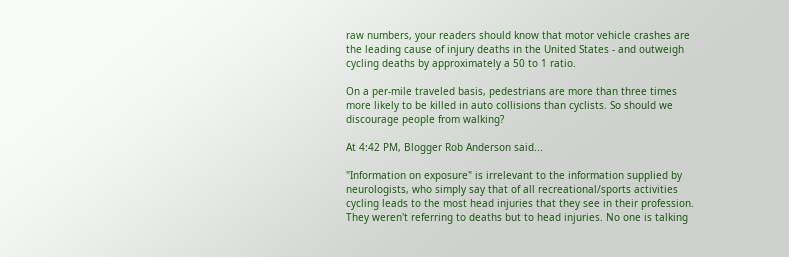raw numbers, your readers should know that motor vehicle crashes are the leading cause of injury deaths in the United States - and outweigh cycling deaths by approximately a 50 to 1 ratio.

On a per-mile traveled basis, pedestrians are more than three times more likely to be killed in auto collisions than cyclists. So should we discourage people from walking?

At 4:42 PM, Blogger Rob Anderson said...

"Information on exposure" is irrelevant to the information supplied by neurologists, who simply say that of all recreational/sports activities cycling leads to the most head injuries that they see in their profession. They weren't referring to deaths but to head injuries. No one is talking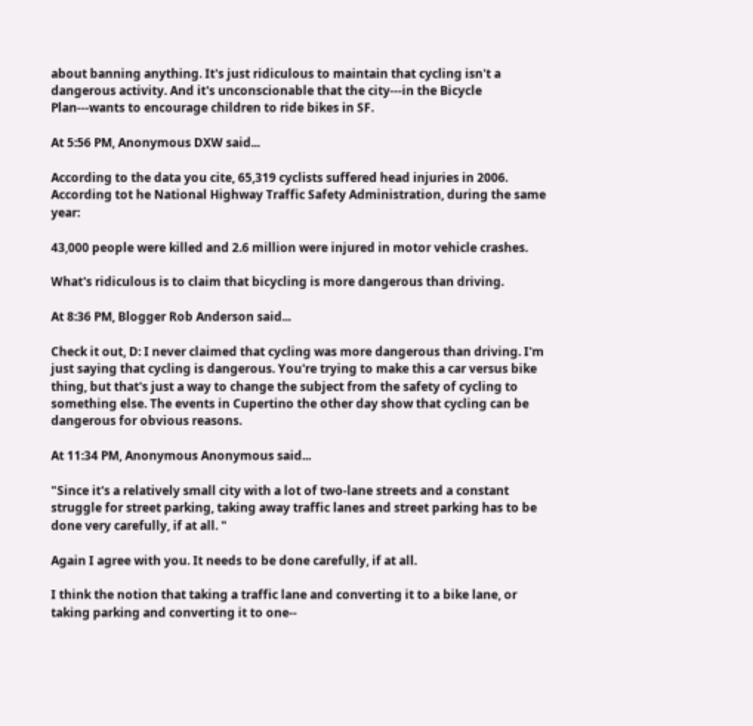about banning anything. It's just ridiculous to maintain that cycling isn't a dangerous activity. And it's unconscionable that the city---in the Bicycle Plan---wants to encourage children to ride bikes in SF.

At 5:56 PM, Anonymous DXW said...

According to the data you cite, 65,319 cyclists suffered head injuries in 2006. According tot he National Highway Traffic Safety Administration, during the same year:

43,000 people were killed and 2.6 million were injured in motor vehicle crashes.

What's ridiculous is to claim that bicycling is more dangerous than driving.

At 8:36 PM, Blogger Rob Anderson said...

Check it out, D: I never claimed that cycling was more dangerous than driving. I'm just saying that cycling is dangerous. You're trying to make this a car versus bike thing, but that's just a way to change the subject from the safety of cycling to something else. The events in Cupertino the other day show that cycling can be dangerous for obvious reasons.

At 11:34 PM, Anonymous Anonymous said...

"Since it's a relatively small city with a lot of two-lane streets and a constant struggle for street parking, taking away traffic lanes and street parking has to be done very carefully, if at all. "

Again I agree with you. It needs to be done carefully, if at all.

I think the notion that taking a traffic lane and converting it to a bike lane, or taking parking and converting it to one--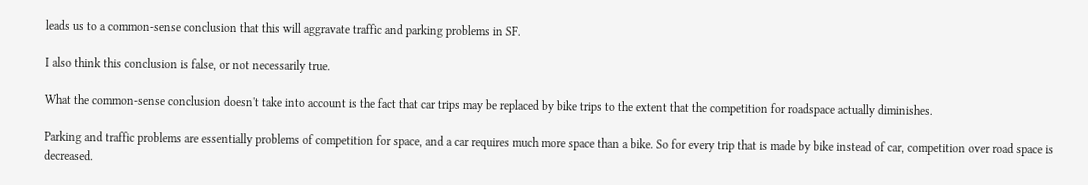leads us to a common-sense conclusion that this will aggravate traffic and parking problems in SF.

I also think this conclusion is false, or not necessarily true.

What the common-sense conclusion doesn't take into account is the fact that car trips may be replaced by bike trips to the extent that the competition for roadspace actually diminishes.

Parking and traffic problems are essentially problems of competition for space, and a car requires much more space than a bike. So for every trip that is made by bike instead of car, competition over road space is decreased.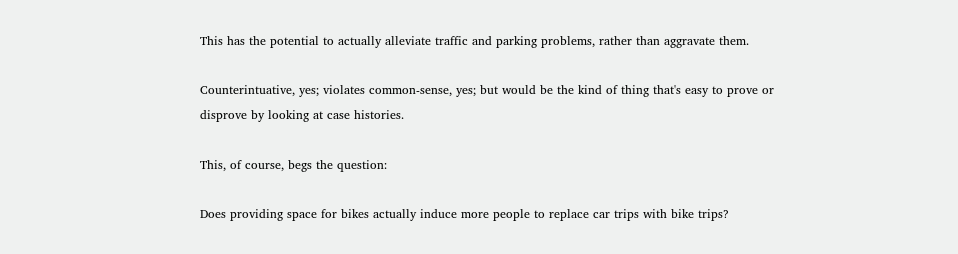This has the potential to actually alleviate traffic and parking problems, rather than aggravate them.

Counterintuative, yes; violates common-sense, yes; but would be the kind of thing that's easy to prove or disprove by looking at case histories.

This, of course, begs the question:

Does providing space for bikes actually induce more people to replace car trips with bike trips?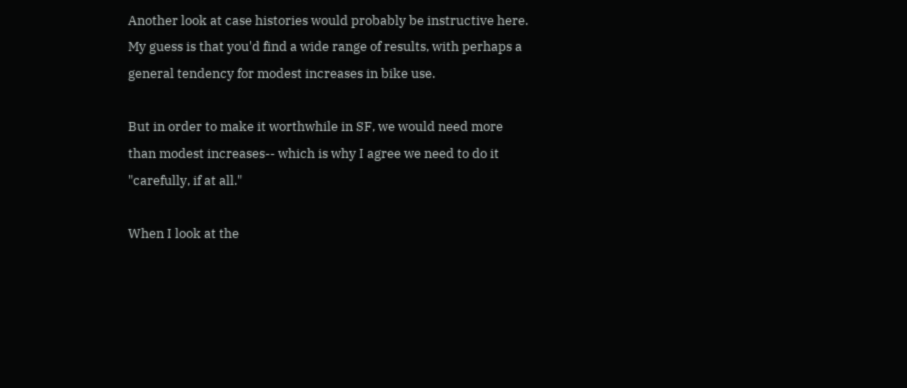Another look at case histories would probably be instructive here. My guess is that you'd find a wide range of results, with perhaps a general tendency for modest increases in bike use.

But in order to make it worthwhile in SF, we would need more than modest increases-- which is why I agree we need to do it "carefully, if at all."

When I look at the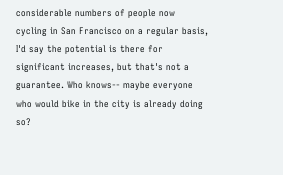considerable numbers of people now cycling in San Francisco on a regular basis, I'd say the potential is there for significant increases, but that's not a guarantee. Who knows-- maybe everyone who would bike in the city is already doing so?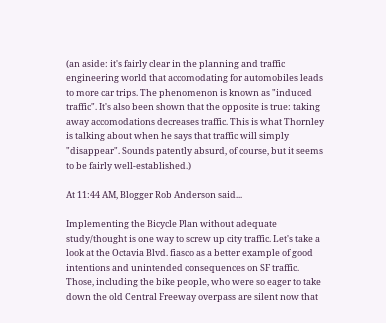(an aside: it's fairly clear in the planning and traffic engineering world that accomodating for automobiles leads to more car trips. The phenomenon is known as "induced traffic". It's also been shown that the opposite is true: taking away accomodations decreases traffic. This is what Thornley is talking about when he says that traffic will simply "disappear". Sounds patently absurd, of course, but it seems to be fairly well-established.)

At 11:44 AM, Blogger Rob Anderson said...

Implementing the Bicycle Plan without adequate study/thought is one way to screw up city traffic. Let's take a look at the Octavia Blvd. fiasco as a better example of good intentions and unintended consequences on SF traffic. Those, including the bike people, who were so eager to take down the old Central Freeway overpass are silent now that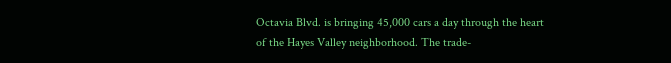Octavia Blvd. is bringing 45,000 cars a day through the heart of the Hayes Valley neighborhood. The trade-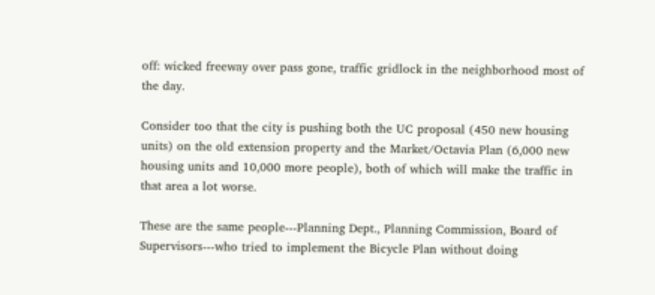off: wicked freeway over pass gone, traffic gridlock in the neighborhood most of the day.

Consider too that the city is pushing both the UC proposal (450 new housing units) on the old extension property and the Market/Octavia Plan (6,000 new housing units and 10,000 more people), both of which will make the traffic in that area a lot worse.

These are the same people---Planning Dept., Planning Commission, Board of Supervisors---who tried to implement the Bicycle Plan without doing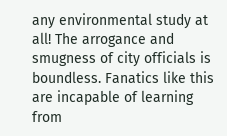any environmental study at all! The arrogance and smugness of city officials is boundless. Fanatics like this are incapable of learning from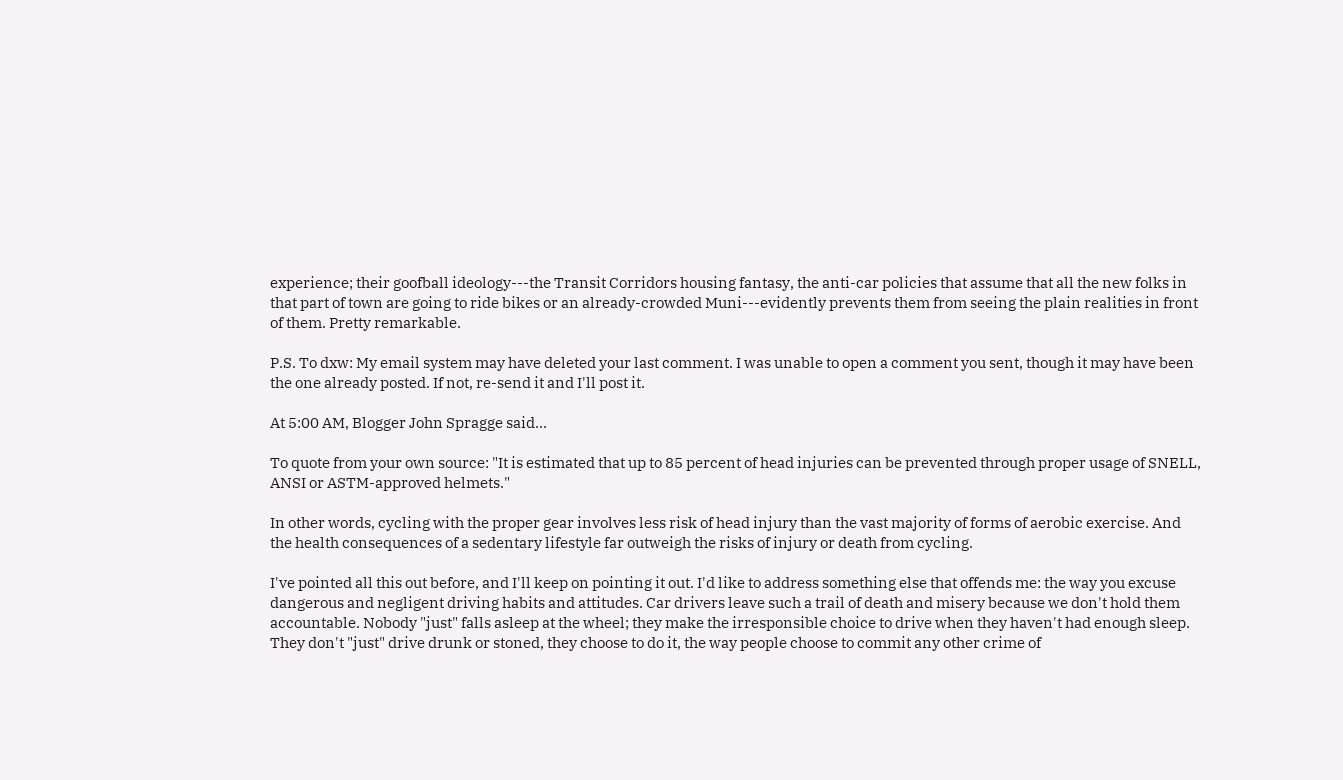experience; their goofball ideology---the Transit Corridors housing fantasy, the anti-car policies that assume that all the new folks in that part of town are going to ride bikes or an already-crowded Muni---evidently prevents them from seeing the plain realities in front of them. Pretty remarkable.

P.S. To dxw: My email system may have deleted your last comment. I was unable to open a comment you sent, though it may have been the one already posted. If not, re-send it and I'll post it.

At 5:00 AM, Blogger John Spragge said...

To quote from your own source: "It is estimated that up to 85 percent of head injuries can be prevented through proper usage of SNELL, ANSI or ASTM-approved helmets."

In other words, cycling with the proper gear involves less risk of head injury than the vast majority of forms of aerobic exercise. And the health consequences of a sedentary lifestyle far outweigh the risks of injury or death from cycling.

I've pointed all this out before, and I'll keep on pointing it out. I'd like to address something else that offends me: the way you excuse dangerous and negligent driving habits and attitudes. Car drivers leave such a trail of death and misery because we don't hold them accountable. Nobody "just" falls asleep at the wheel; they make the irresponsible choice to drive when they haven't had enough sleep. They don't "just" drive drunk or stoned, they choose to do it, the way people choose to commit any other crime of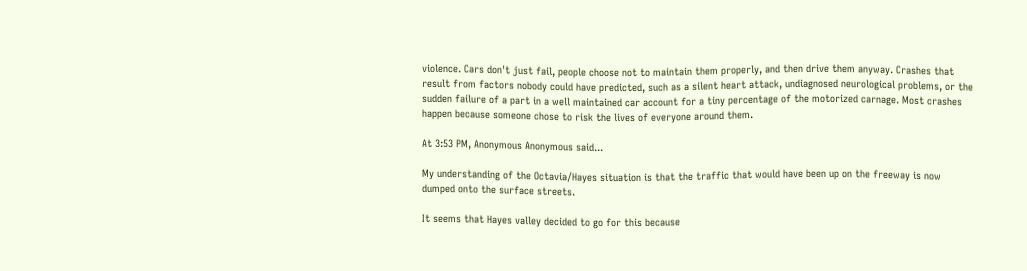violence. Cars don't just fail, people choose not to maintain them properly, and then drive them anyway. Crashes that result from factors nobody could have predicted, such as a silent heart attack, undiagnosed neurological problems, or the sudden failure of a part in a well maintained car account for a tiny percentage of the motorized carnage. Most crashes happen because someone chose to risk the lives of everyone around them.

At 3:53 PM, Anonymous Anonymous said...

My understanding of the Octavia/Hayes situation is that the traffic that would have been up on the freeway is now dumped onto the surface streets.

It seems that Hayes valley decided to go for this because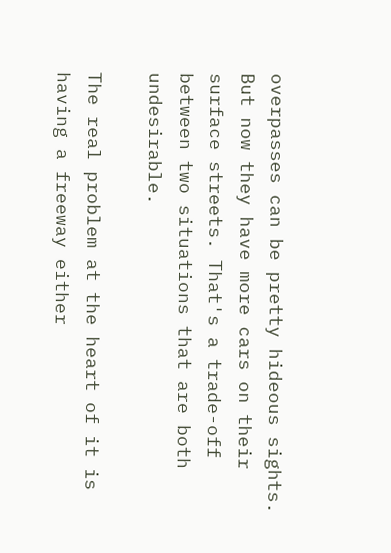overpasses can be pretty hideous sights. But now they have more cars on their surface streets. That's a trade-off between two situations that are both undesirable.

The real problem at the heart of it is having a freeway either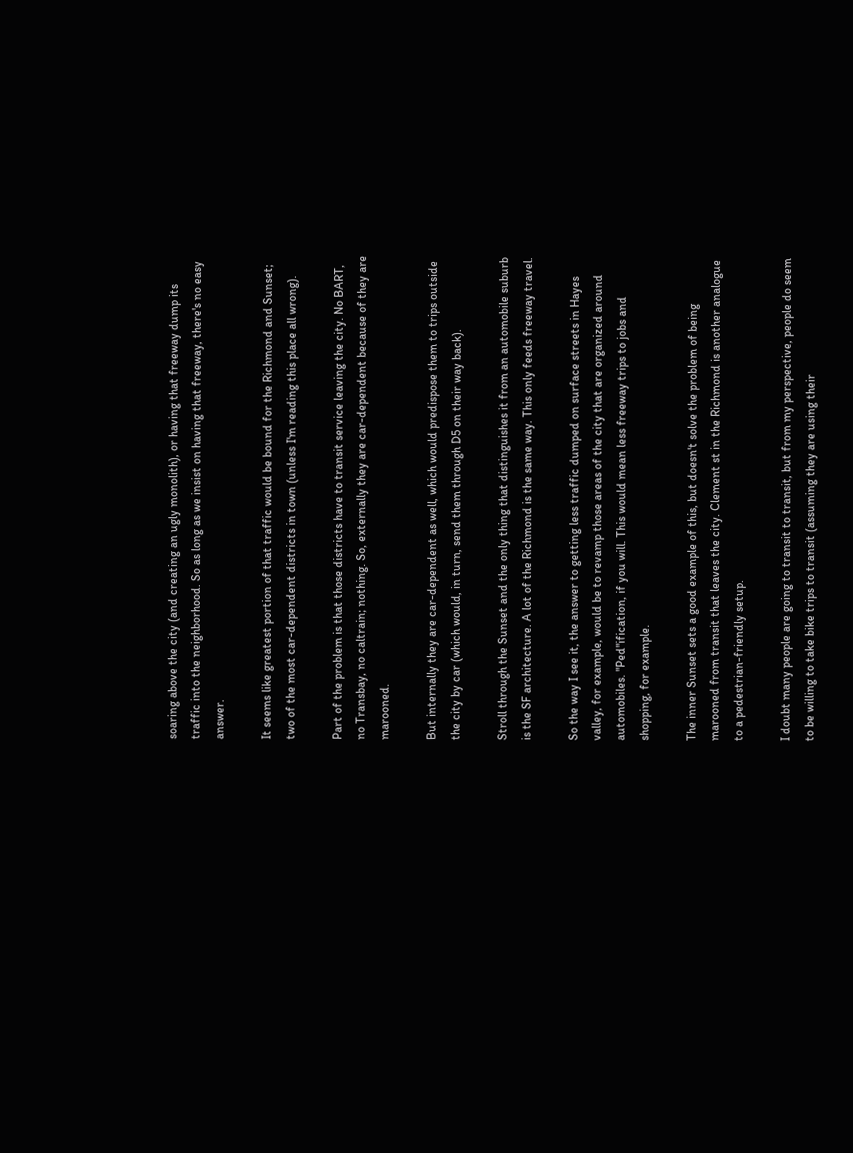soaring above the city (and creating an ugly monolith), or having that freeway dump its traffic into the neighborhood. So as long as we insist on having that freeway, there's no easy answer.

It seems like greatest portion of that traffic would be bound for the Richmond and Sunset; two of the most car-dependent districts in town (unless I'm reading this place all wrong).

Part of the problem is that those districts have to transit service leaving the city. No BART, no Transbay, no caltrain; nothing. So, externally they are car-dependent because of they are marooned.

But internally they are car-dependent as well, which would predispose them to trips outside the city by car (which would, in turn, send them through D5 on their way back).

Stroll through the Sunset and the only thing that distinguishes it from an automobile suburb is the SF architecture. A lot of the Richmond is the same way. This only feeds freeway travel.

So the way I see it, the answer to getting less traffic dumped on surface streets in Hayes valley, for example, would be to revamp those areas of the city that are organized around automobiles. "Ped"ification, if you will. This would mean less freeway trips to jobs and shopping, for example.

The inner Sunset sets a good example of this, but doesn't solve the problem of being marooned from transit that leaves the city. Clement st in the Richmond is another analogue to a pedestrian-friendly setup.

I doubt many people are going to transit to transit, but from my perspective, people do seem to be willing to take bike trips to transit (assuming they are using their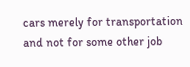cars merely for transportation and not for some other job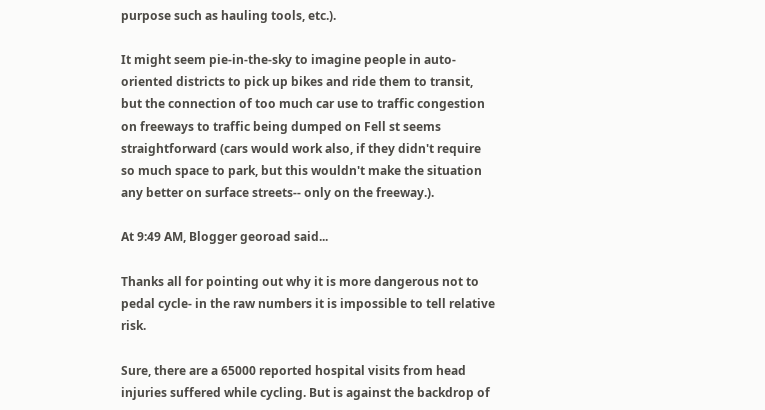purpose such as hauling tools, etc.).

It might seem pie-in-the-sky to imagine people in auto-oriented districts to pick up bikes and ride them to transit, but the connection of too much car use to traffic congestion on freeways to traffic being dumped on Fell st seems straightforward (cars would work also, if they didn't require so much space to park, but this wouldn't make the situation any better on surface streets-- only on the freeway.).

At 9:49 AM, Blogger georoad said...

Thanks all for pointing out why it is more dangerous not to pedal cycle- in the raw numbers it is impossible to tell relative risk.

Sure, there are a 65000 reported hospital visits from head injuries suffered while cycling. But is against the backdrop of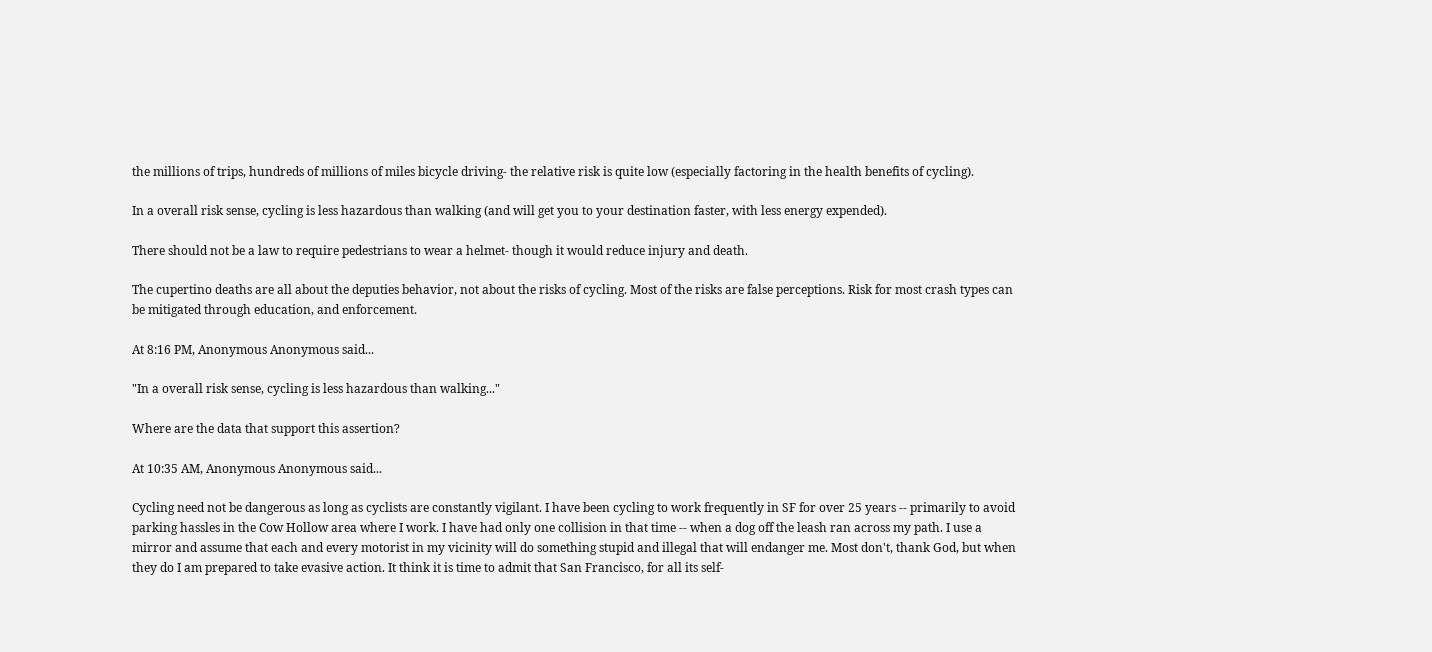the millions of trips, hundreds of millions of miles bicycle driving- the relative risk is quite low (especially factoring in the health benefits of cycling).

In a overall risk sense, cycling is less hazardous than walking (and will get you to your destination faster, with less energy expended).

There should not be a law to require pedestrians to wear a helmet- though it would reduce injury and death.

The cupertino deaths are all about the deputies behavior, not about the risks of cycling. Most of the risks are false perceptions. Risk for most crash types can be mitigated through education, and enforcement.

At 8:16 PM, Anonymous Anonymous said...

"In a overall risk sense, cycling is less hazardous than walking..."

Where are the data that support this assertion?

At 10:35 AM, Anonymous Anonymous said...

Cycling need not be dangerous as long as cyclists are constantly vigilant. I have been cycling to work frequently in SF for over 25 years -- primarily to avoid parking hassles in the Cow Hollow area where I work. I have had only one collision in that time -- when a dog off the leash ran across my path. I use a mirror and assume that each and every motorist in my vicinity will do something stupid and illegal that will endanger me. Most don't, thank God, but when they do I am prepared to take evasive action. It think it is time to admit that San Francisco, for all its self-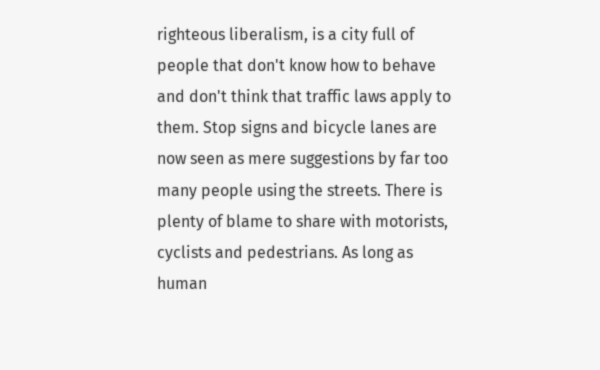righteous liberalism, is a city full of people that don't know how to behave and don't think that traffic laws apply to them. Stop signs and bicycle lanes are now seen as mere suggestions by far too many people using the streets. There is plenty of blame to share with motorists, cyclists and pedestrians. As long as human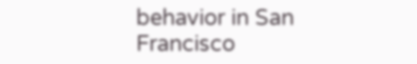behavior in San Francisco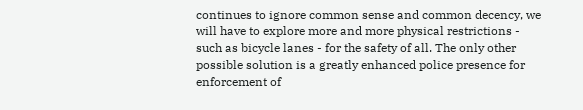continues to ignore common sense and common decency, we will have to explore more and more physical restrictions - such as bicycle lanes - for the safety of all. The only other possible solution is a greatly enhanced police presence for enforcement of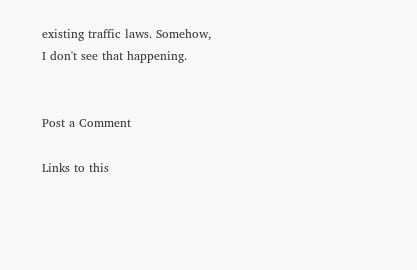existing traffic laws. Somehow, I don't see that happening.


Post a Comment

Links to this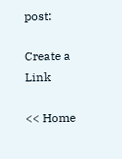post:

Create a Link

<< Home